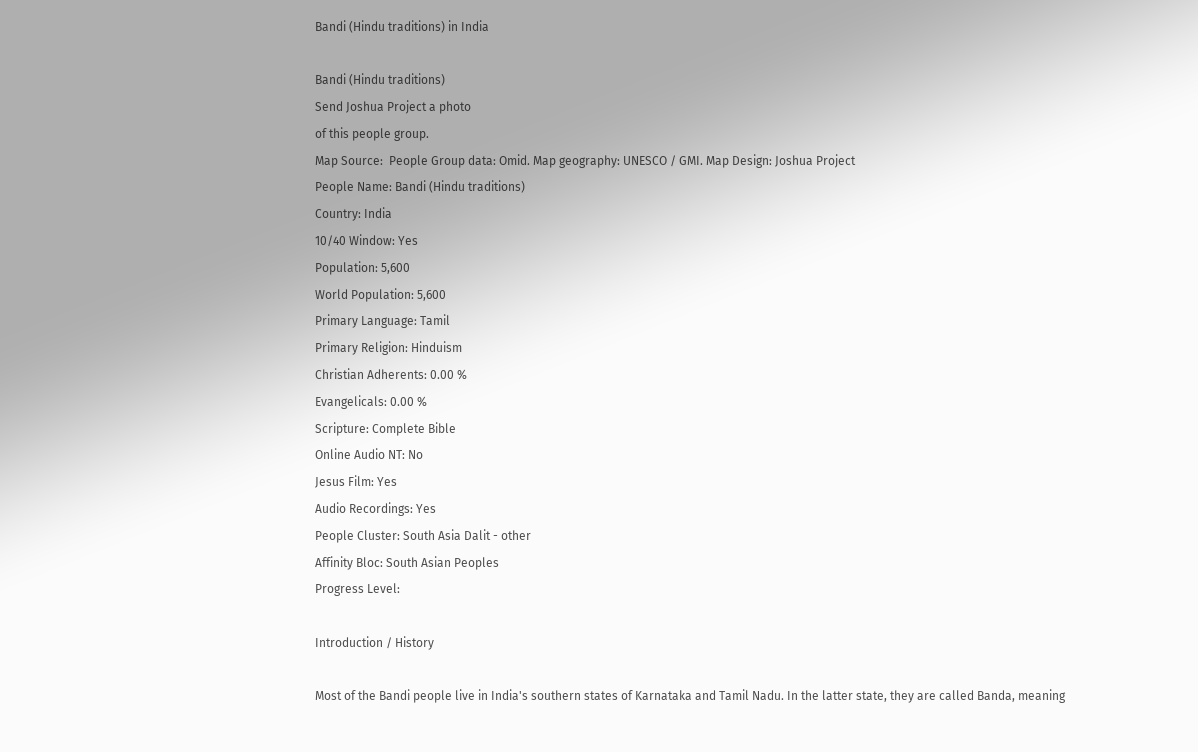Bandi (Hindu traditions) in India

Bandi (Hindu traditions)
Send Joshua Project a photo
of this people group.
Map Source:  People Group data: Omid. Map geography: UNESCO / GMI. Map Design: Joshua Project
People Name: Bandi (Hindu traditions)
Country: India
10/40 Window: Yes
Population: 5,600
World Population: 5,600
Primary Language: Tamil
Primary Religion: Hinduism
Christian Adherents: 0.00 %
Evangelicals: 0.00 %
Scripture: Complete Bible
Online Audio NT: No
Jesus Film: Yes
Audio Recordings: Yes
People Cluster: South Asia Dalit - other
Affinity Bloc: South Asian Peoples
Progress Level:

Introduction / History

Most of the Bandi people live in India's southern states of Karnataka and Tamil Nadu. In the latter state, they are called Banda, meaning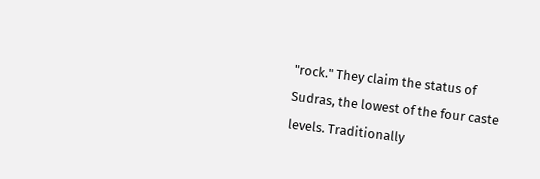"rock." They claim the status of Sudras, the lowest of the four caste levels. Traditionally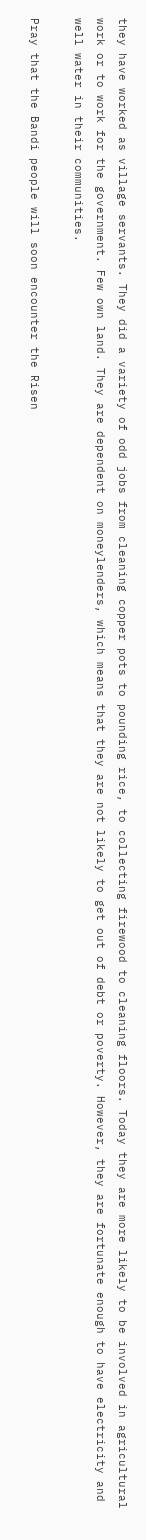they have worked as village servants. They did a variety of odd jobs from cleaning copper pots to pounding rice, to collecting firewood to cleaning floors. Today they are more likely to be involved in agricultural work or to work for the government. Few own land. They are dependent on moneylenders, which means that they are not likely to get out of debt or poverty. However, they are fortunate enough to have electricity and well water in their communities.

Pray that the Bandi people will soon encounter the Risen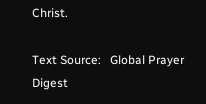Christ.

Text Source:   Global Prayer Digest